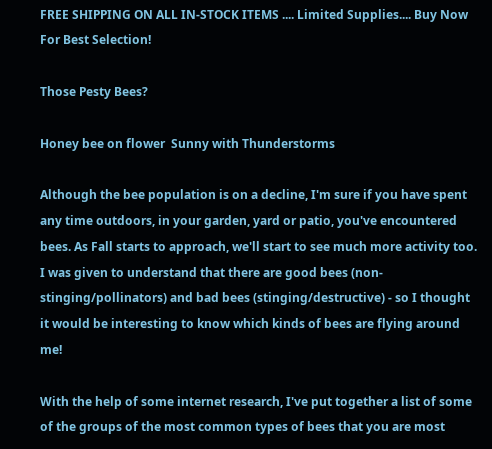FREE SHIPPING ON ALL IN-STOCK ITEMS .... Limited Supplies.... Buy Now For Best Selection!

Those Pesty Bees?

Honey bee on flower  Sunny with Thunderstorms

Although the bee population is on a decline, I'm sure if you have spent any time outdoors, in your garden, yard or patio, you've encountered bees. As Fall starts to approach, we'll start to see much more activity too. I was given to understand that there are good bees (non-stinging/pollinators) and bad bees (stinging/destructive) - so I thought it would be interesting to know which kinds of bees are flying around me!

With the help of some internet research, I've put together a list of some of the groups of the most common types of bees that you are most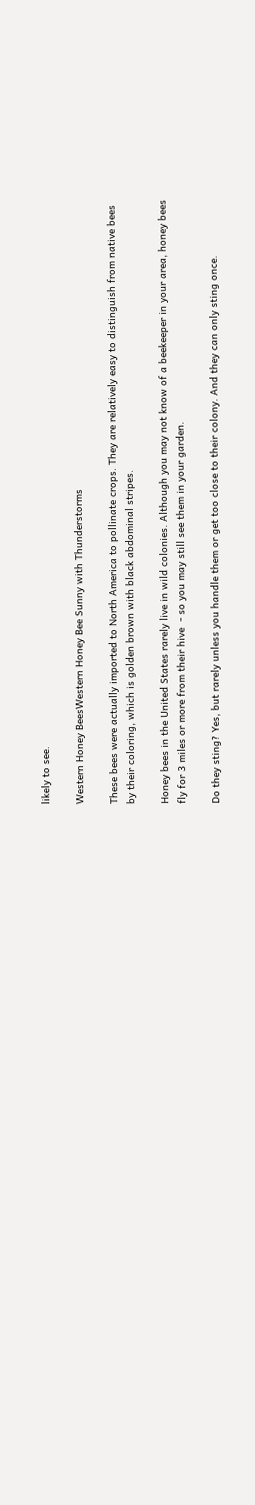likely to see.

Western Honey BeesWestern Honey Bee Sunny with Thunderstorms

These bees were actually imported to North America to pollinate crops. They are relatively easy to distinguish from native bees by their coloring, which is golden brown with black abdominal stripes.

Honey bees in the United States rarely live in wild colonies. Although you may not know of a beekeeper in your area, honey bees fly for 3 miles or more from their hive  - so you may still see them in your garden.

Do they sting? Yes, but rarely unless you handle them or get too close to their colony. And they can only sting once.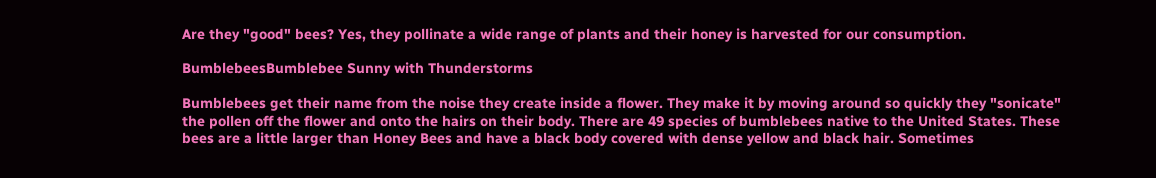Are they "good" bees? Yes, they pollinate a wide range of plants and their honey is harvested for our consumption.

BumblebeesBumblebee Sunny with Thunderstorms

Bumblebees get their name from the noise they create inside a flower. They make it by moving around so quickly they "sonicate" the pollen off the flower and onto the hairs on their body. There are 49 species of bumblebees native to the United States. These bees are a little larger than Honey Bees and have a black body covered with dense yellow and black hair. Sometimes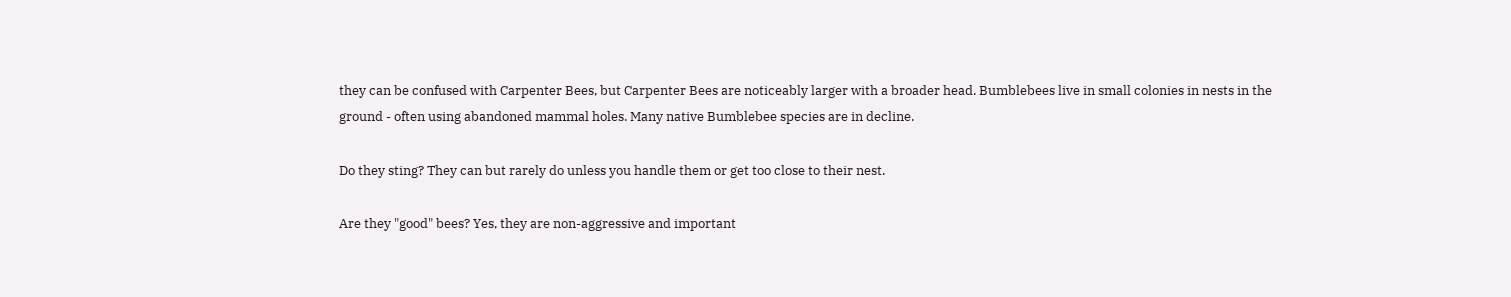they can be confused with Carpenter Bees, but Carpenter Bees are noticeably larger with a broader head. Bumblebees live in small colonies in nests in the ground - often using abandoned mammal holes. Many native Bumblebee species are in decline.

Do they sting? They can but rarely do unless you handle them or get too close to their nest.

Are they "good" bees? Yes, they are non-aggressive and important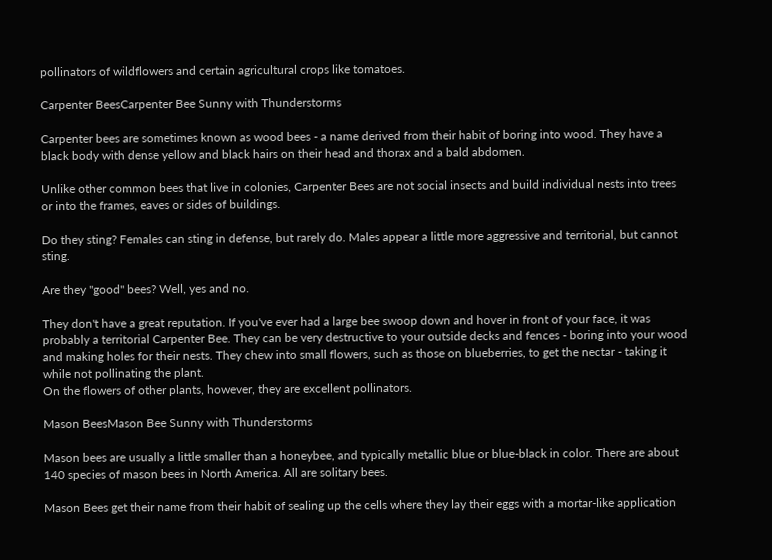pollinators of wildflowers and certain agricultural crops like tomatoes.

Carpenter BeesCarpenter Bee Sunny with Thunderstorms

Carpenter bees are sometimes known as wood bees - a name derived from their habit of boring into wood. They have a black body with dense yellow and black hairs on their head and thorax and a bald abdomen.

Unlike other common bees that live in colonies, Carpenter Bees are not social insects and build individual nests into trees or into the frames, eaves or sides of buildings.

Do they sting? Females can sting in defense, but rarely do. Males appear a little more aggressive and territorial, but cannot sting.

Are they "good" bees? Well, yes and no.

They don't have a great reputation. If you've ever had a large bee swoop down and hover in front of your face, it was probably a territorial Carpenter Bee. They can be very destructive to your outside decks and fences - boring into your wood and making holes for their nests. They chew into small flowers, such as those on blueberries, to get the nectar - taking it while not pollinating the plant.
On the flowers of other plants, however, they are excellent pollinators.

Mason BeesMason Bee Sunny with Thunderstorms

Mason bees are usually a little smaller than a honeybee, and typically metallic blue or blue-black in color. There are about 140 species of mason bees in North America. All are solitary bees.

Mason Bees get their name from their habit of sealing up the cells where they lay their eggs with a mortar-like application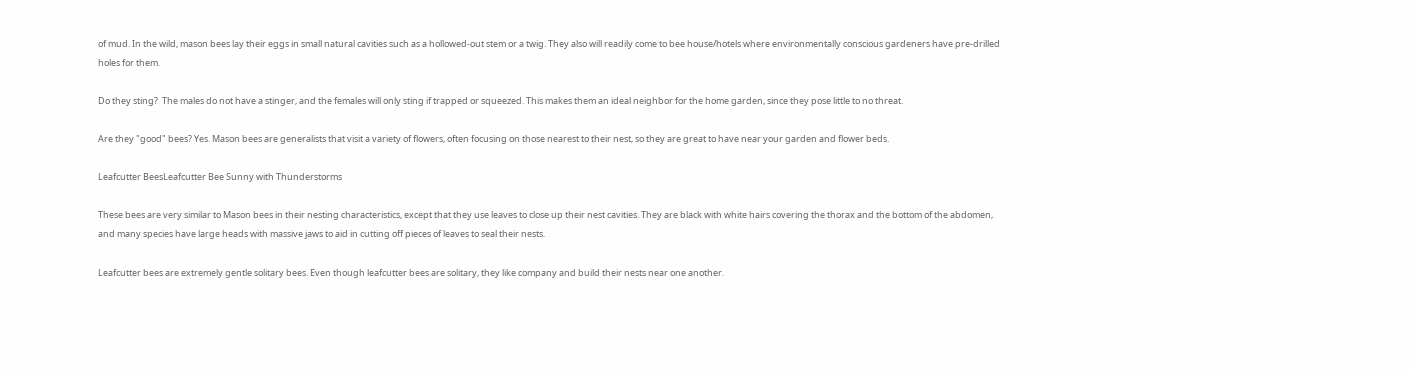of mud. In the wild, mason bees lay their eggs in small natural cavities such as a hollowed-out stem or a twig. They also will readily come to bee house/hotels where environmentally conscious gardeners have pre-drilled holes for them.

Do they sting?  The males do not have a stinger, and the females will only sting if trapped or squeezed. This makes them an ideal neighbor for the home garden, since they pose little to no threat.

Are they "good" bees? Yes. Mason bees are generalists that visit a variety of flowers, often focusing on those nearest to their nest, so they are great to have near your garden and flower beds.

Leafcutter BeesLeafcutter Bee Sunny with Thunderstorms

These bees are very similar to Mason bees in their nesting characteristics, except that they use leaves to close up their nest cavities. They are black with white hairs covering the thorax and the bottom of the abdomen, and many species have large heads with massive jaws to aid in cutting off pieces of leaves to seal their nests.

Leafcutter bees are extremely gentle solitary bees. Even though leafcutter bees are solitary, they like company and build their nests near one another.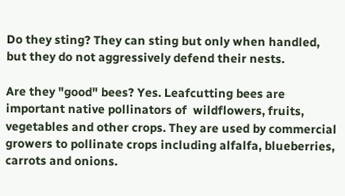Do they sting? They can sting but only when handled, but they do not aggressively defend their nests.

Are they "good" bees? Yes. Leafcutting bees are important native pollinators of  wildflowers, fruits, vegetables and other crops. They are used by commercial growers to pollinate crops including alfalfa, blueberries, carrots and onions.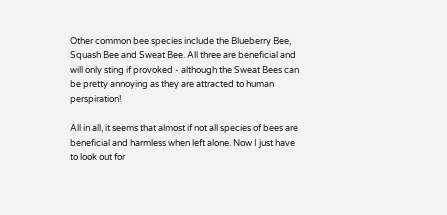Other common bee species include the Blueberry Bee, Squash Bee and Sweat Bee. All three are beneficial and will only sting if provoked - although the Sweat Bees can be pretty annoying as they are attracted to human perspiration!

All in all, it seems that almost if not all species of bees are beneficial and harmless when left alone. Now I just have to look out for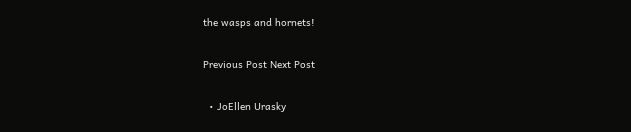the wasps and hornets!

Previous Post Next Post

  • JoEllen Urasky